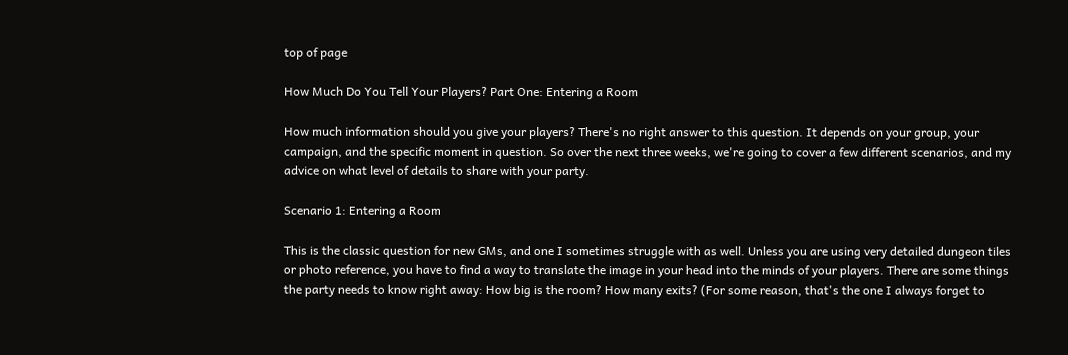top of page

How Much Do You Tell Your Players? Part One: Entering a Room

How much information should you give your players? There's no right answer to this question. It depends on your group, your campaign, and the specific moment in question. So over the next three weeks, we're going to cover a few different scenarios, and my advice on what level of details to share with your party.

Scenario 1: Entering a Room

This is the classic question for new GMs, and one I sometimes struggle with as well. Unless you are using very detailed dungeon tiles or photo reference, you have to find a way to translate the image in your head into the minds of your players. There are some things the party needs to know right away: How big is the room? How many exits? (For some reason, that's the one I always forget to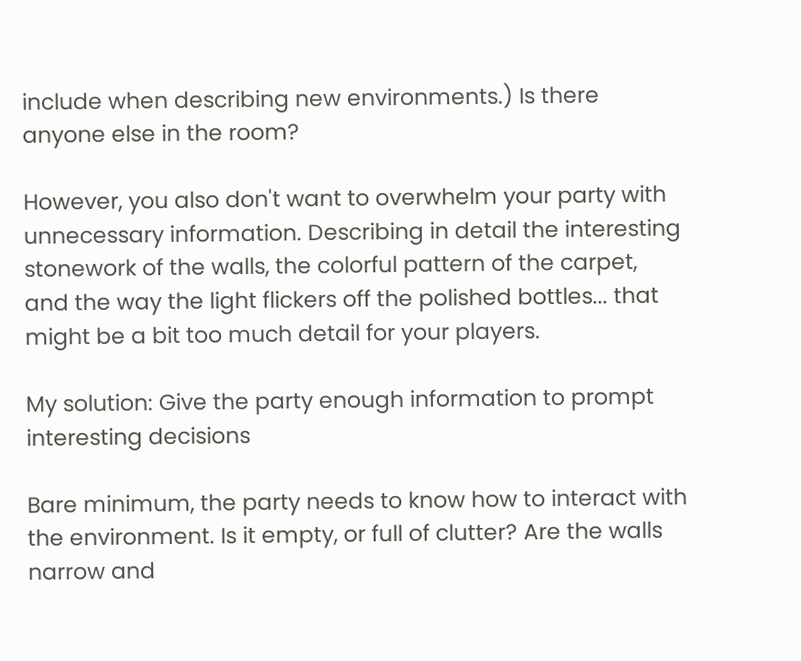include when describing new environments.) Is there anyone else in the room?

However, you also don't want to overwhelm your party with unnecessary information. Describing in detail the interesting stonework of the walls, the colorful pattern of the carpet, and the way the light flickers off the polished bottles... that might be a bit too much detail for your players.

My solution: Give the party enough information to prompt interesting decisions

Bare minimum, the party needs to know how to interact with the environment. Is it empty, or full of clutter? Are the walls narrow and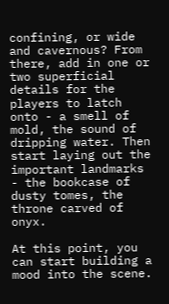confining, or wide and cavernous? From there, add in one or two superficial details for the players to latch onto - a smell of mold, the sound of dripping water. Then start laying out the important landmarks - the bookcase of dusty tomes, the throne carved of onyx.

At this point, you can start building a mood into the scene.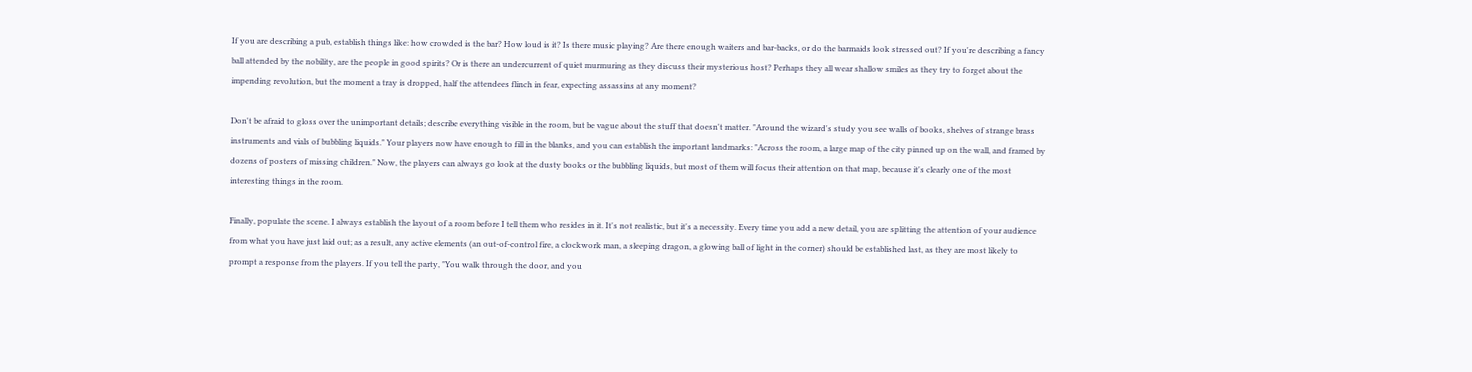If you are describing a pub, establish things like: how crowded is the bar? How loud is it? Is there music playing? Are there enough waiters and bar-backs, or do the barmaids look stressed out? If you're describing a fancy ball attended by the nobility, are the people in good spirits? Or is there an undercurrent of quiet murmuring as they discuss their mysterious host? Perhaps they all wear shallow smiles as they try to forget about the impending revolution, but the moment a tray is dropped, half the attendees flinch in fear, expecting assassins at any moment?

Don't be afraid to gloss over the unimportant details; describe everything visible in the room, but be vague about the stuff that doesn't matter. "Around the wizard's study you see walls of books, shelves of strange brass instruments and vials of bubbling liquids." Your players now have enough to fill in the blanks, and you can establish the important landmarks: "Across the room, a large map of the city pinned up on the wall, and framed by dozens of posters of missing children." Now, the players can always go look at the dusty books or the bubbling liquids, but most of them will focus their attention on that map, because it's clearly one of the most interesting things in the room.

Finally, populate the scene. I always establish the layout of a room before I tell them who resides in it. It's not realistic, but it's a necessity. Every time you add a new detail, you are splitting the attention of your audience from what you have just laid out; as a result, any active elements (an out-of-control fire, a clockwork man, a sleeping dragon, a glowing ball of light in the corner) should be established last, as they are most likely to prompt a response from the players. If you tell the party, "You walk through the door, and you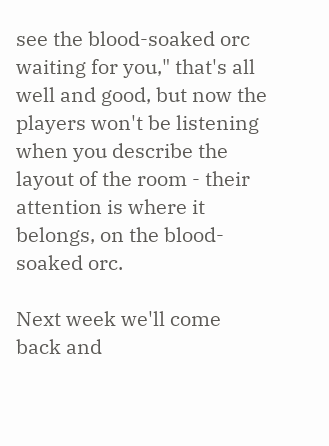see the blood-soaked orc waiting for you," that's all well and good, but now the players won't be listening when you describe the layout of the room - their attention is where it belongs, on the blood-soaked orc.

Next week we'll come back and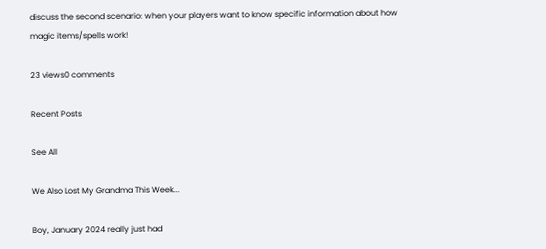discuss the second scenario: when your players want to know specific information about how magic items/spells work!

23 views0 comments

Recent Posts

See All

We Also Lost My Grandma This Week...

Boy, January 2024 really just had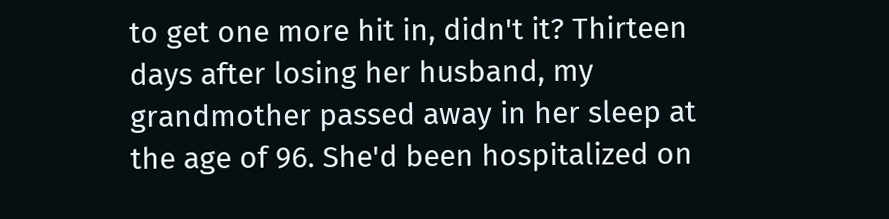to get one more hit in, didn't it? Thirteen days after losing her husband, my grandmother passed away in her sleep at the age of 96. She'd been hospitalized on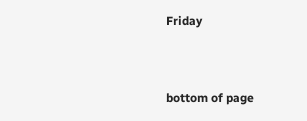Friday


bottom of page